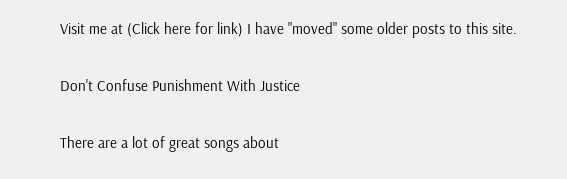Visit me at (Click here for link) I have "moved" some older posts to this site.

Don't Confuse Punishment With Justice

There are a lot of great songs about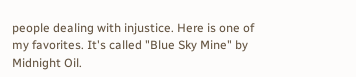people dealing with injustice. Here is one of my favorites. It's called "Blue Sky Mine" by Midnight Oil.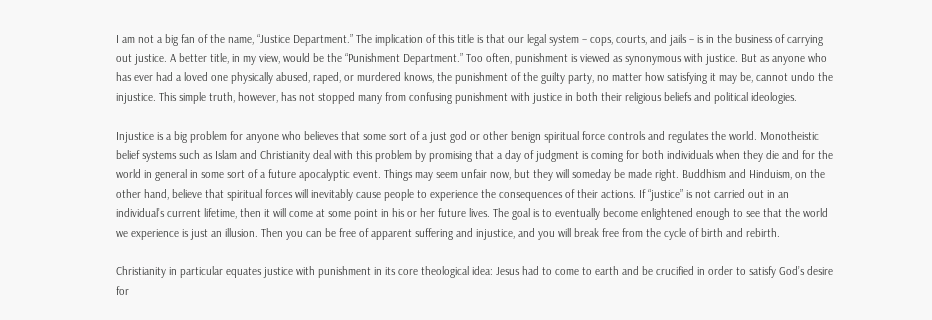I am not a big fan of the name, “Justice Department.” The implication of this title is that our legal system – cops, courts, and jails – is in the business of carrying out justice. A better title, in my view, would be the “Punishment Department.” Too often, punishment is viewed as synonymous with justice. But as anyone who has ever had a loved one physically abused, raped, or murdered knows, the punishment of the guilty party, no matter how satisfying it may be, cannot undo the injustice. This simple truth, however, has not stopped many from confusing punishment with justice in both their religious beliefs and political ideologies.

Injustice is a big problem for anyone who believes that some sort of a just god or other benign spiritual force controls and regulates the world. Monotheistic belief systems such as Islam and Christianity deal with this problem by promising that a day of judgment is coming for both individuals when they die and for the world in general in some sort of a future apocalyptic event. Things may seem unfair now, but they will someday be made right. Buddhism and Hinduism, on the other hand, believe that spiritual forces will inevitably cause people to experience the consequences of their actions. If “justice” is not carried out in an individual’s current lifetime, then it will come at some point in his or her future lives. The goal is to eventually become enlightened enough to see that the world we experience is just an illusion. Then you can be free of apparent suffering and injustice, and you will break free from the cycle of birth and rebirth.

Christianity in particular equates justice with punishment in its core theological idea: Jesus had to come to earth and be crucified in order to satisfy God’s desire for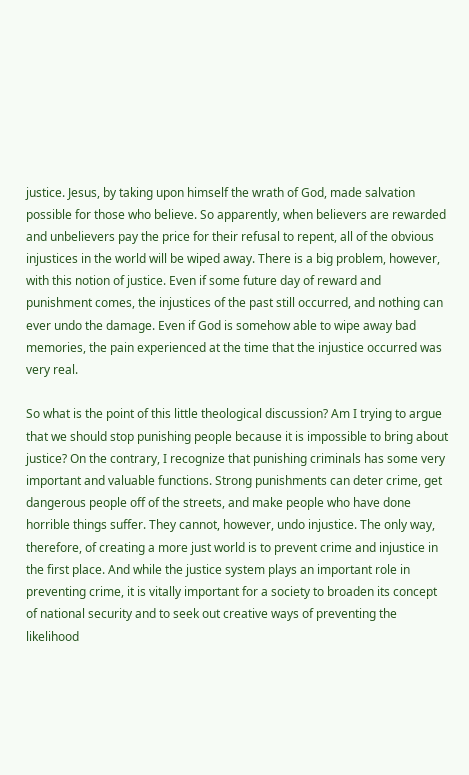justice. Jesus, by taking upon himself the wrath of God, made salvation possible for those who believe. So apparently, when believers are rewarded and unbelievers pay the price for their refusal to repent, all of the obvious injustices in the world will be wiped away. There is a big problem, however, with this notion of justice. Even if some future day of reward and punishment comes, the injustices of the past still occurred, and nothing can ever undo the damage. Even if God is somehow able to wipe away bad memories, the pain experienced at the time that the injustice occurred was very real.

So what is the point of this little theological discussion? Am I trying to argue that we should stop punishing people because it is impossible to bring about justice? On the contrary, I recognize that punishing criminals has some very important and valuable functions. Strong punishments can deter crime, get dangerous people off of the streets, and make people who have done horrible things suffer. They cannot, however, undo injustice. The only way, therefore, of creating a more just world is to prevent crime and injustice in the first place. And while the justice system plays an important role in preventing crime, it is vitally important for a society to broaden its concept of national security and to seek out creative ways of preventing the likelihood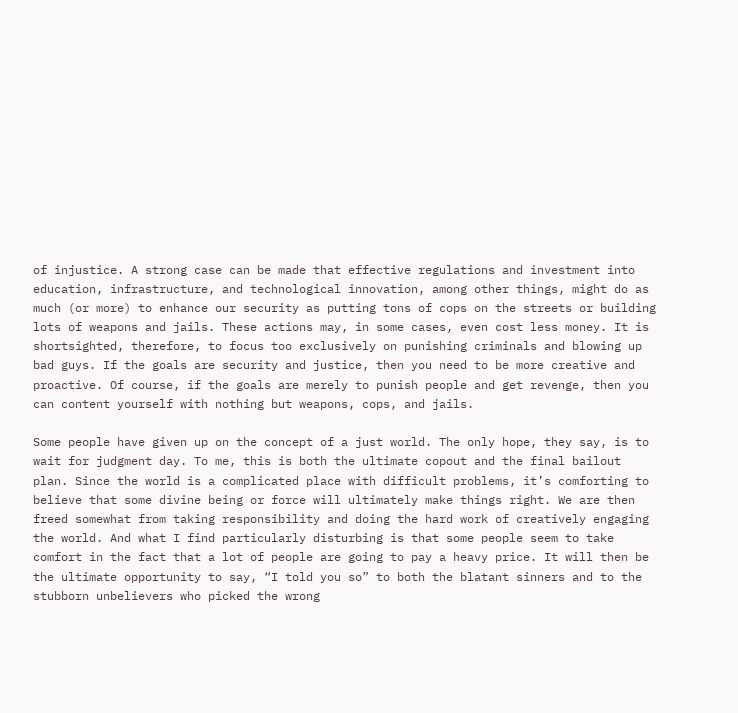of injustice. A strong case can be made that effective regulations and investment into education, infrastructure, and technological innovation, among other things, might do as much (or more) to enhance our security as putting tons of cops on the streets or building lots of weapons and jails. These actions may, in some cases, even cost less money. It is shortsighted, therefore, to focus too exclusively on punishing criminals and blowing up bad guys. If the goals are security and justice, then you need to be more creative and proactive. Of course, if the goals are merely to punish people and get revenge, then you can content yourself with nothing but weapons, cops, and jails.

Some people have given up on the concept of a just world. The only hope, they say, is to wait for judgment day. To me, this is both the ultimate copout and the final bailout plan. Since the world is a complicated place with difficult problems, it’s comforting to believe that some divine being or force will ultimately make things right. We are then freed somewhat from taking responsibility and doing the hard work of creatively engaging the world. And what I find particularly disturbing is that some people seem to take comfort in the fact that a lot of people are going to pay a heavy price. It will then be the ultimate opportunity to say, “I told you so” to both the blatant sinners and to the stubborn unbelievers who picked the wrong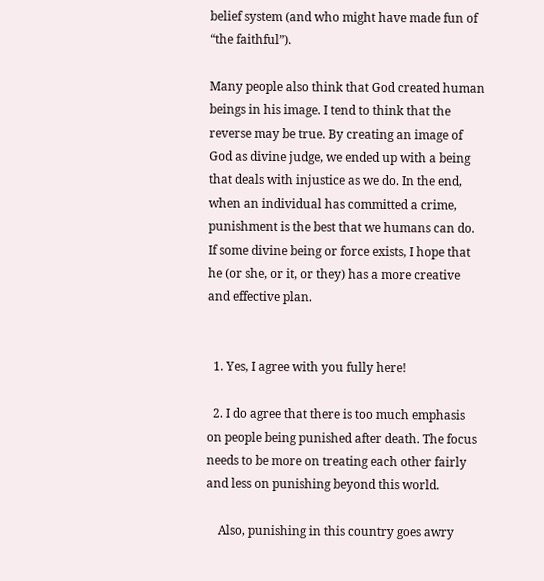belief system (and who might have made fun of “the faithful”).

Many people also think that God created human beings in his image. I tend to think that the reverse may be true. By creating an image of God as divine judge, we ended up with a being that deals with injustice as we do. In the end, when an individual has committed a crime, punishment is the best that we humans can do. If some divine being or force exists, I hope that he (or she, or it, or they) has a more creative and effective plan.


  1. Yes, I agree with you fully here!

  2. I do agree that there is too much emphasis on people being punished after death. The focus needs to be more on treating each other fairly and less on punishing beyond this world.

    Also, punishing in this country goes awry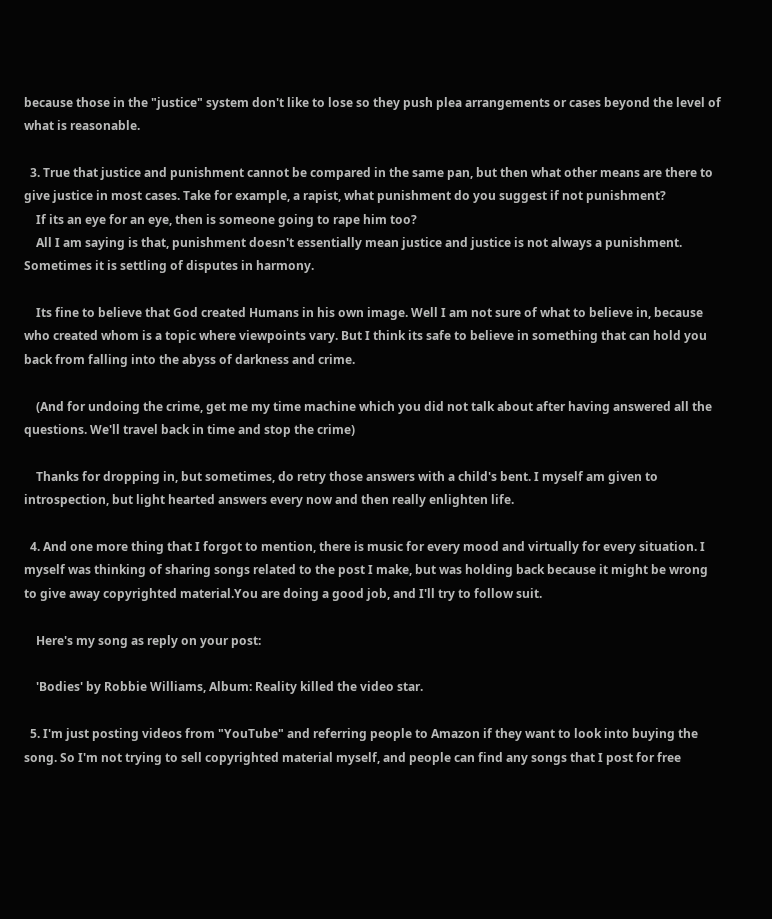because those in the "justice" system don't like to lose so they push plea arrangements or cases beyond the level of what is reasonable.

  3. True that justice and punishment cannot be compared in the same pan, but then what other means are there to give justice in most cases. Take for example, a rapist, what punishment do you suggest if not punishment?
    If its an eye for an eye, then is someone going to rape him too?
    All I am saying is that, punishment doesn't essentially mean justice and justice is not always a punishment. Sometimes it is settling of disputes in harmony.

    Its fine to believe that God created Humans in his own image. Well I am not sure of what to believe in, because who created whom is a topic where viewpoints vary. But I think its safe to believe in something that can hold you back from falling into the abyss of darkness and crime.

    (And for undoing the crime, get me my time machine which you did not talk about after having answered all the questions. We'll travel back in time and stop the crime)

    Thanks for dropping in, but sometimes, do retry those answers with a child's bent. I myself am given to introspection, but light hearted answers every now and then really enlighten life.

  4. And one more thing that I forgot to mention, there is music for every mood and virtually for every situation. I myself was thinking of sharing songs related to the post I make, but was holding back because it might be wrong to give away copyrighted material.You are doing a good job, and I'll try to follow suit.

    Here's my song as reply on your post:

    'Bodies' by Robbie Williams, Album: Reality killed the video star.

  5. I'm just posting videos from "YouTube" and referring people to Amazon if they want to look into buying the song. So I'm not trying to sell copyrighted material myself, and people can find any songs that I post for free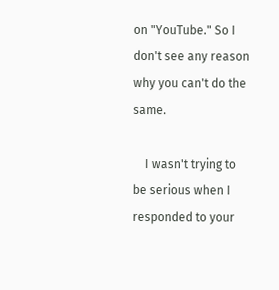on "YouTube." So I don't see any reason why you can't do the same.

    I wasn't trying to be serious when I responded to your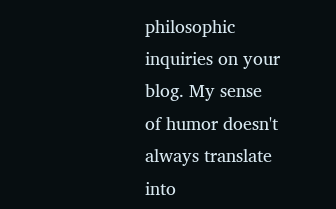philosophic inquiries on your blog. My sense of humor doesn't always translate into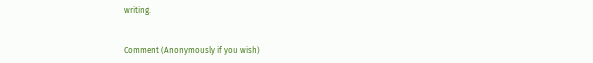writing.


Comment (Anonymously if you wish)